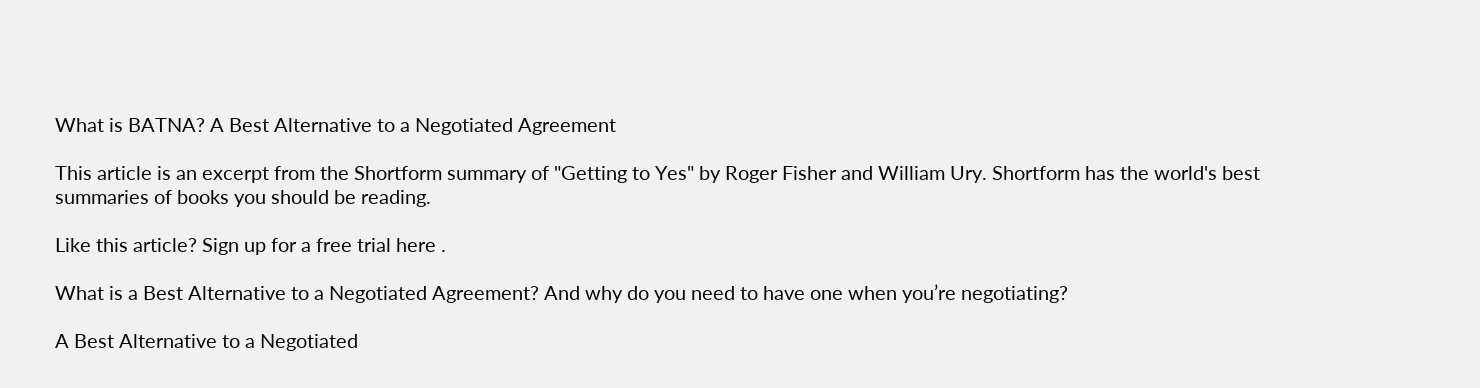What is BATNA? A Best Alternative to a Negotiated Agreement

This article is an excerpt from the Shortform summary of "Getting to Yes" by Roger Fisher and William Ury. Shortform has the world's best summaries of books you should be reading.

Like this article? Sign up for a free trial here .

What is a Best Alternative to a Negotiated Agreement? And why do you need to have one when you’re negotiating?

A Best Alternative to a Negotiated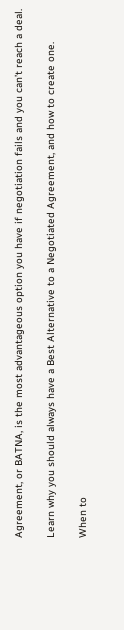Agreement, or BATNA, is the most advantageous option you have if negotiation fails and you can’t reach a deal.

Learn why you should always have a Best Alternative to a Negotiated Agreement, and how to create one.

When to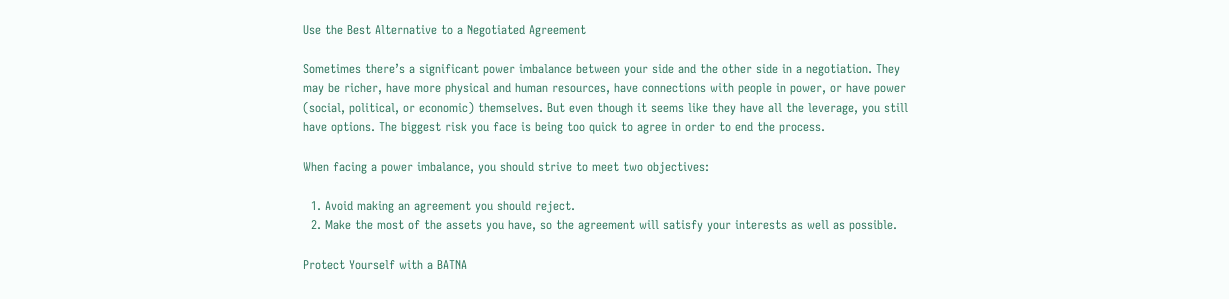Use the Best Alternative to a Negotiated Agreement

Sometimes there’s a significant power imbalance between your side and the other side in a negotiation. They may be richer, have more physical and human resources, have connections with people in power, or have power (social, political, or economic) themselves. But even though it seems like they have all the leverage, you still have options. The biggest risk you face is being too quick to agree in order to end the process.

When facing a power imbalance, you should strive to meet two objectives:

  1. Avoid making an agreement you should reject.
  2. Make the most of the assets you have, so the agreement will satisfy your interests as well as possible.

Protect Yourself with a BATNA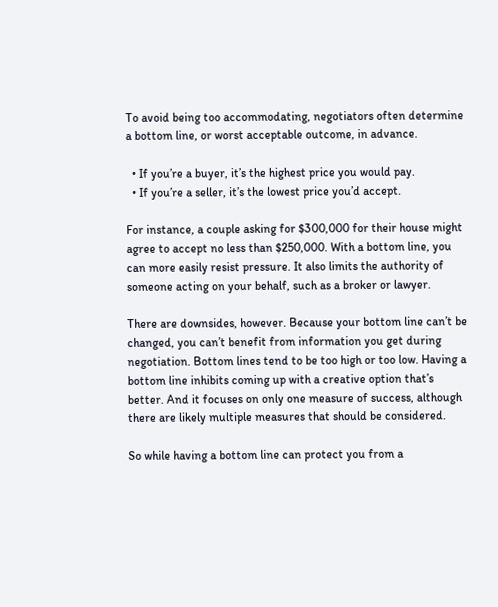To avoid being too accommodating, negotiators often determine a bottom line, or worst acceptable outcome, in advance.

  • If you’re a buyer, it’s the highest price you would pay.
  • If you’re a seller, it’s the lowest price you’d accept.

For instance, a couple asking for $300,000 for their house might agree to accept no less than $250,000. With a bottom line, you can more easily resist pressure. It also limits the authority of someone acting on your behalf, such as a broker or lawyer.

There are downsides, however. Because your bottom line can’t be changed, you can’t benefit from information you get during negotiation. Bottom lines tend to be too high or too low. Having a bottom line inhibits coming up with a creative option that’s better. And it focuses on only one measure of success, although there are likely multiple measures that should be considered.

So while having a bottom line can protect you from a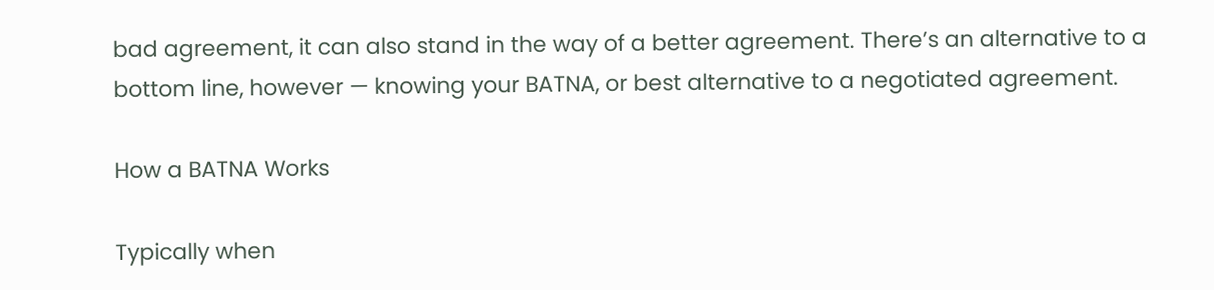bad agreement, it can also stand in the way of a better agreement. There’s an alternative to a bottom line, however — knowing your BATNA, or best alternative to a negotiated agreement.

How a BATNA Works

Typically when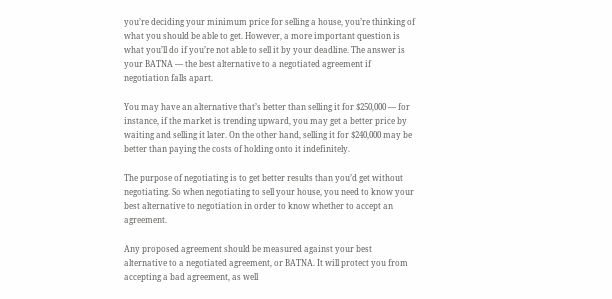you’re deciding your minimum price for selling a house, you’re thinking of what you should be able to get. However, a more important question is what you’ll do if you’re not able to sell it by your deadline. The answer is your BATNA — the best alternative to a negotiated agreement if negotiation falls apart.

You may have an alternative that’s better than selling it for $250,000 — for instance, if the market is trending upward, you may get a better price by waiting and selling it later. On the other hand, selling it for $240,000 may be better than paying the costs of holding onto it indefinitely.

The purpose of negotiating is to get better results than you’d get without negotiating. So when negotiating to sell your house, you need to know your best alternative to negotiation in order to know whether to accept an agreement.

Any proposed agreement should be measured against your best alternative to a negotiated agreement, or BATNA. It will protect you from accepting a bad agreement, as well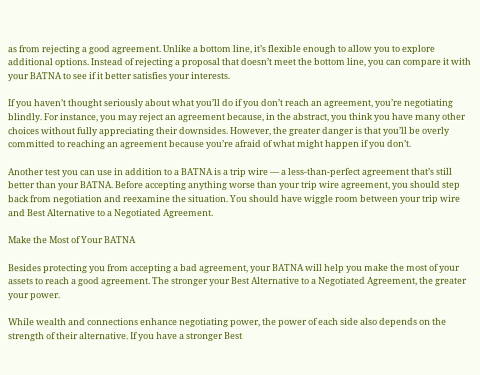as from rejecting a good agreement. Unlike a bottom line, it’s flexible enough to allow you to explore additional options. Instead of rejecting a proposal that doesn’t meet the bottom line, you can compare it with your BATNA to see if it better satisfies your interests.

If you haven’t thought seriously about what you’ll do if you don’t reach an agreement, you’re negotiating blindly. For instance, you may reject an agreement because, in the abstract, you think you have many other choices without fully appreciating their downsides. However, the greater danger is that you’ll be overly committed to reaching an agreement because you’re afraid of what might happen if you don’t.

Another test you can use in addition to a BATNA is a trip wire — a less-than-perfect agreement that’s still better than your BATNA. Before accepting anything worse than your trip wire agreement, you should step back from negotiation and reexamine the situation. You should have wiggle room between your trip wire and Best Alternative to a Negotiated Agreement.

Make the Most of Your BATNA

Besides protecting you from accepting a bad agreement, your BATNA will help you make the most of your assets to reach a good agreement. The stronger your Best Alternative to a Negotiated Agreement, the greater your power.

While wealth and connections enhance negotiating power, the power of each side also depends on the strength of their alternative. If you have a stronger Best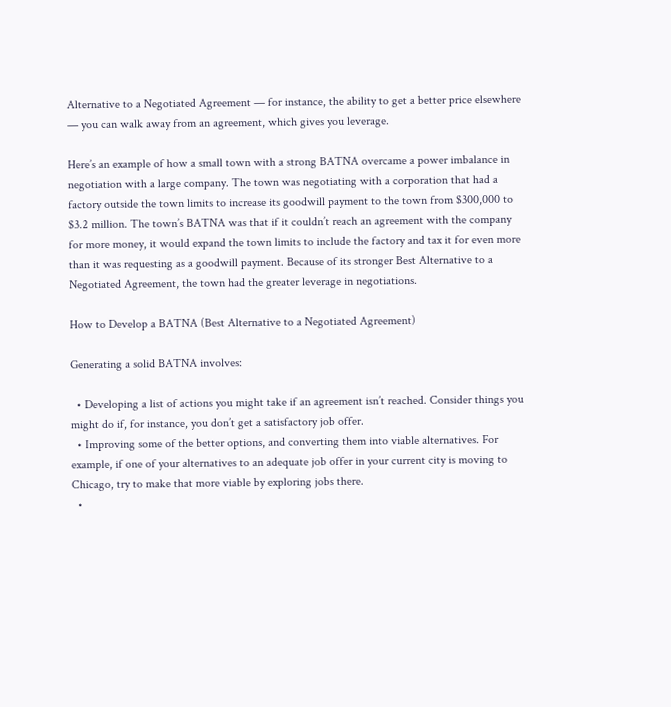Alternative to a Negotiated Agreement — for instance, the ability to get a better price elsewhere — you can walk away from an agreement, which gives you leverage.

Here’s an example of how a small town with a strong BATNA overcame a power imbalance in negotiation with a large company. The town was negotiating with a corporation that had a factory outside the town limits to increase its goodwill payment to the town from $300,000 to $3.2 million. The town’s BATNA was that if it couldn’t reach an agreement with the company for more money, it would expand the town limits to include the factory and tax it for even more than it was requesting as a goodwill payment. Because of its stronger Best Alternative to a Negotiated Agreement, the town had the greater leverage in negotiations.

How to Develop a BATNA (Best Alternative to a Negotiated Agreement)

Generating a solid BATNA involves:

  • Developing a list of actions you might take if an agreement isn’t reached. Consider things you might do if, for instance, you don’t get a satisfactory job offer.
  • Improving some of the better options, and converting them into viable alternatives. For example, if one of your alternatives to an adequate job offer in your current city is moving to Chicago, try to make that more viable by exploring jobs there.
  •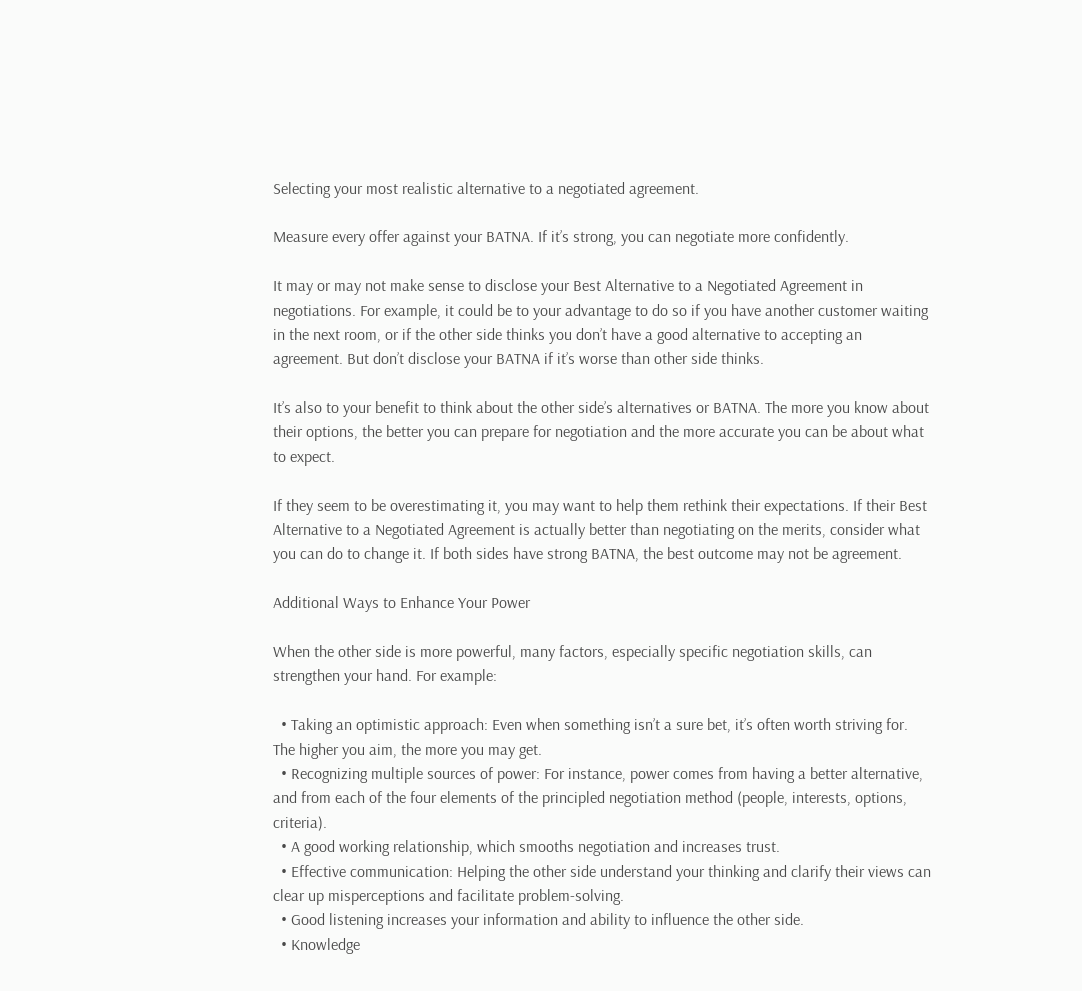Selecting your most realistic alternative to a negotiated agreement.

Measure every offer against your BATNA. If it’s strong, you can negotiate more confidently.

It may or may not make sense to disclose your Best Alternative to a Negotiated Agreement in negotiations. For example, it could be to your advantage to do so if you have another customer waiting in the next room, or if the other side thinks you don’t have a good alternative to accepting an agreement. But don’t disclose your BATNA if it’s worse than other side thinks.

It’s also to your benefit to think about the other side’s alternatives or BATNA. The more you know about their options, the better you can prepare for negotiation and the more accurate you can be about what to expect.

If they seem to be overestimating it, you may want to help them rethink their expectations. If their Best Alternative to a Negotiated Agreement is actually better than negotiating on the merits, consider what you can do to change it. If both sides have strong BATNA, the best outcome may not be agreement.

Additional Ways to Enhance Your Power

When the other side is more powerful, many factors, especially specific negotiation skills, can strengthen your hand. For example:

  • Taking an optimistic approach: Even when something isn’t a sure bet, it’s often worth striving for. The higher you aim, the more you may get.
  • Recognizing multiple sources of power: For instance, power comes from having a better alternative, and from each of the four elements of the principled negotiation method (people, interests, options, criteria).
  • A good working relationship, which smooths negotiation and increases trust.
  • Effective communication: Helping the other side understand your thinking and clarify their views can clear up misperceptions and facilitate problem-solving.
  • Good listening increases your information and ability to influence the other side.
  • Knowledge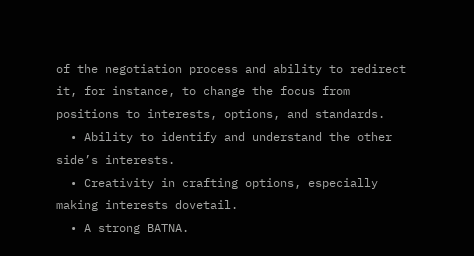of the negotiation process and ability to redirect it, for instance, to change the focus from positions to interests, options, and standards.
  • Ability to identify and understand the other side’s interests.
  • Creativity in crafting options, especially making interests dovetail.
  • A strong BATNA.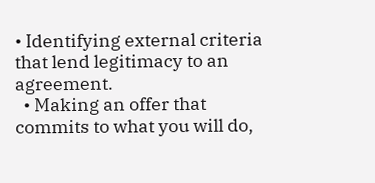• Identifying external criteria that lend legitimacy to an agreement.
  • Making an offer that commits to what you will do,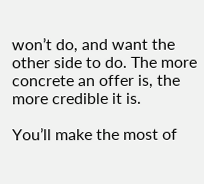won’t do, and want the other side to do. The more concrete an offer is, the more credible it is.

You’ll make the most of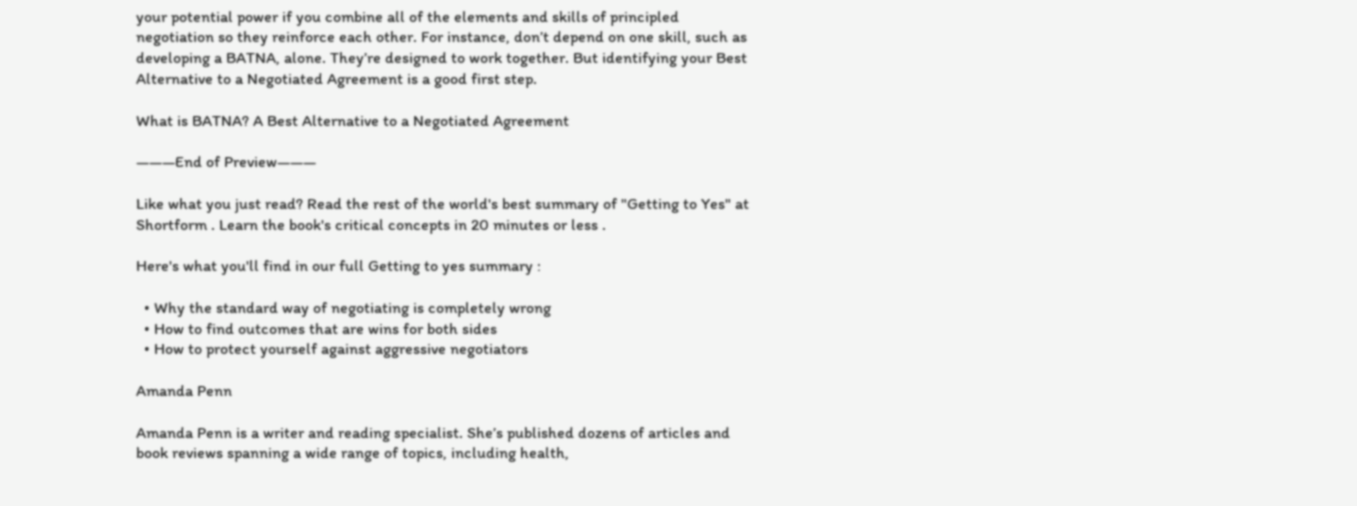your potential power if you combine all of the elements and skills of principled negotiation so they reinforce each other. For instance, don’t depend on one skill, such as developing a BATNA, alone. They’re designed to work together. But identifying your Best Alternative to a Negotiated Agreement is a good first step.

What is BATNA? A Best Alternative to a Negotiated Agreement

———End of Preview———

Like what you just read? Read the rest of the world's best summary of "Getting to Yes" at Shortform . Learn the book's critical concepts in 20 minutes or less .

Here's what you'll find in our full Getting to yes summary :

  • Why the standard way of negotiating is completely wrong
  • How to find outcomes that are wins for both sides
  • How to protect yourself against aggressive negotiators

Amanda Penn

Amanda Penn is a writer and reading specialist. She’s published dozens of articles and book reviews spanning a wide range of topics, including health,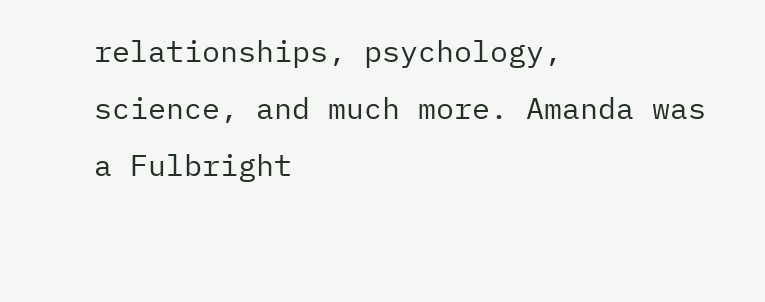relationships, psychology, science, and much more. Amanda was a Fulbright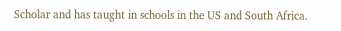Scholar and has taught in schools in the US and South Africa.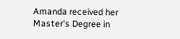Amanda received her Master's Degree in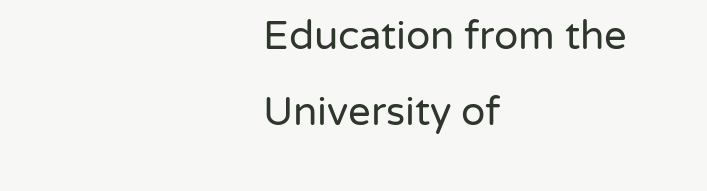Education from the University of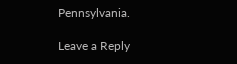Pennsylvania.

Leave a Reply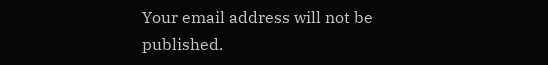Your email address will not be published.